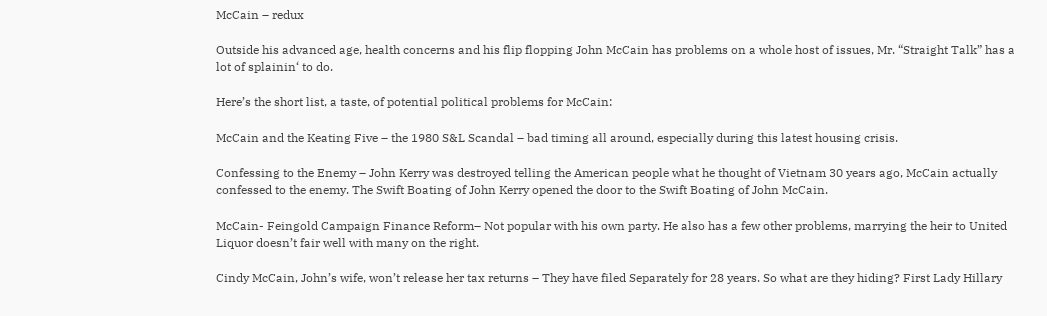McCain – redux

Outside his advanced age, health concerns and his flip flopping John McCain has problems on a whole host of issues, Mr. “Straight Talk” has a lot of splainin‘ to do.

Here’s the short list, a taste, of potential political problems for McCain:

McCain and the Keating Five – the 1980 S&L Scandal – bad timing all around, especially during this latest housing crisis.

Confessing to the Enemy – John Kerry was destroyed telling the American people what he thought of Vietnam 30 years ago, McCain actually confessed to the enemy. The Swift Boating of John Kerry opened the door to the Swift Boating of John McCain.

McCain- Feingold Campaign Finance Reform– Not popular with his own party. He also has a few other problems, marrying the heir to United Liquor doesn’t fair well with many on the right.

Cindy McCain, John’s wife, won’t release her tax returns – They have filed Separately for 28 years. So what are they hiding? First Lady Hillary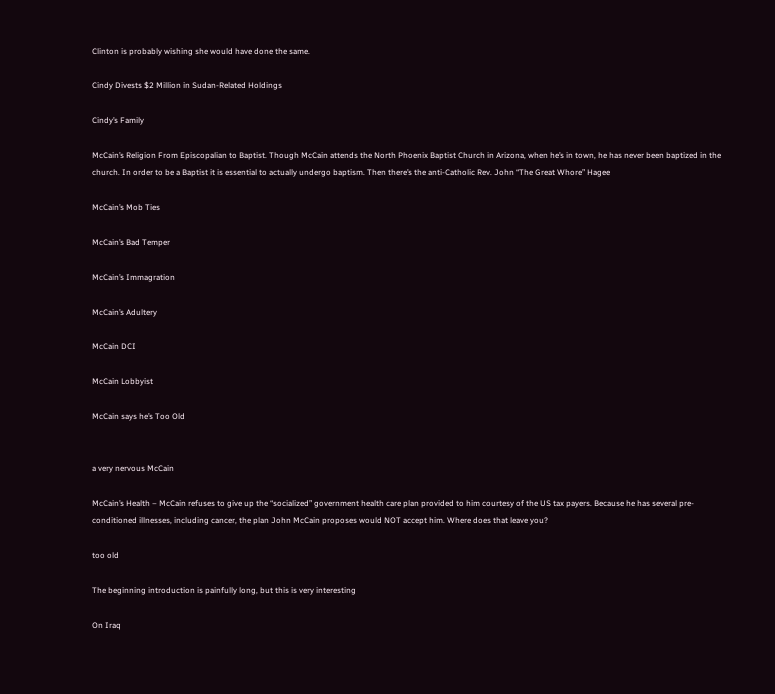Clinton is probably wishing she would have done the same.

Cindy Divests $2 Million in Sudan-Related Holdings

Cindy’s Family

McCain’s Religion From Episcopalian to Baptist. Though McCain attends the North Phoenix Baptist Church in Arizona, when he’s in town, he has never been baptized in the church. In order to be a Baptist it is essential to actually undergo baptism. Then there’s the anti-Catholic Rev. John “The Great Whore” Hagee

McCain’s Mob Ties

McCain’s Bad Temper

McCain’s Immagration

McCain’s Adultery

McCain DCI

McCain Lobbyist

McCain says he’s Too Old


a very nervous McCain

McCain’s Health – McCain refuses to give up the “socialized” government health care plan provided to him courtesy of the US tax payers. Because he has several pre-conditioned illnesses, including cancer, the plan John McCain proposes would NOT accept him. Where does that leave you?

too old

The beginning introduction is painfully long, but this is very interesting

On Iraq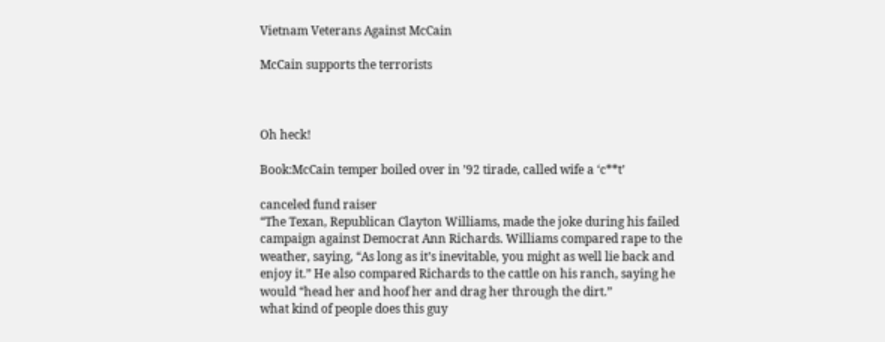Vietnam Veterans Against McCain

McCain supports the terrorists



Oh heck!

Book:McCain temper boiled over in ’92 tirade, called wife a ‘c**t’

canceled fund raiser
“The Texan, Republican Clayton Williams, made the joke during his failed campaign against Democrat Ann Richards. Williams compared rape to the weather, saying, “As long as it’s inevitable, you might as well lie back and enjoy it.” He also compared Richards to the cattle on his ranch, saying he would “head her and hoof her and drag her through the dirt.”
what kind of people does this guy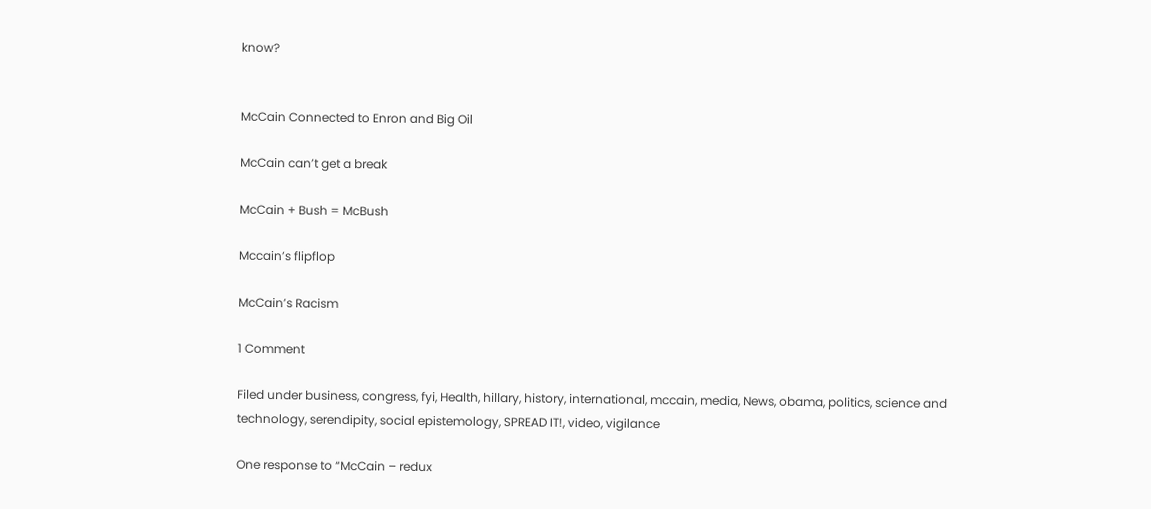know?


McCain Connected to Enron and Big Oil

McCain can’t get a break

McCain + Bush = McBush

Mccain’s flipflop

McCain’s Racism

1 Comment

Filed under business, congress, fyi, Health, hillary, history, international, mccain, media, News, obama, politics, science and technology, serendipity, social epistemology, SPREAD IT!, video, vigilance

One response to “McCain – redux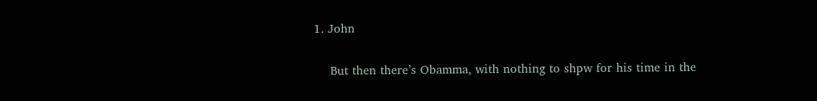1. John

    But then there’s Obamma, with nothing to shpw for his time in the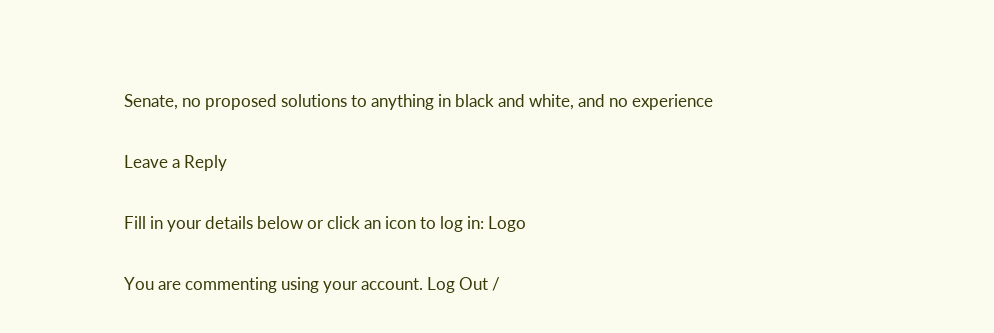Senate, no proposed solutions to anything in black and white, and no experience

Leave a Reply

Fill in your details below or click an icon to log in: Logo

You are commenting using your account. Log Out /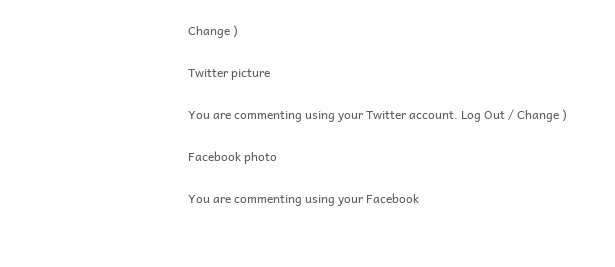Change )

Twitter picture

You are commenting using your Twitter account. Log Out / Change )

Facebook photo

You are commenting using your Facebook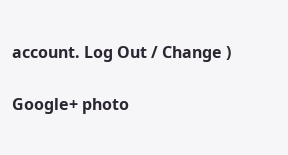account. Log Out / Change )

Google+ photo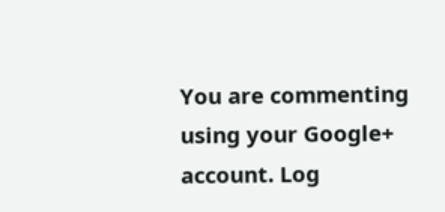You are commenting using your Google+ account. Log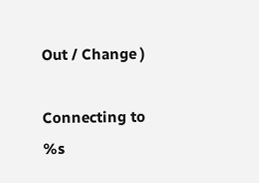Out / Change )

Connecting to %s